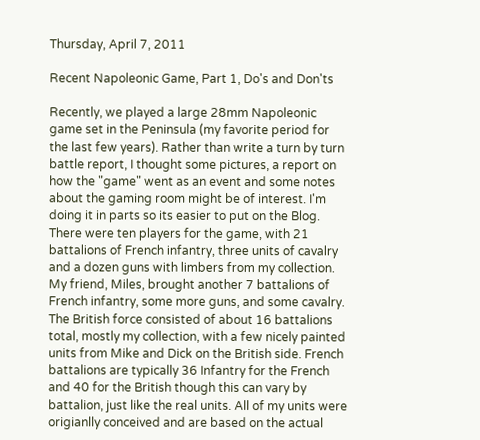Thursday, April 7, 2011

Recent Napoleonic Game, Part 1, Do's and Don'ts

Recently, we played a large 28mm Napoleonic game set in the Peninsula (my favorite period for the last few years). Rather than write a turn by turn battle report, I thought some pictures, a report on how the "game" went as an event and some notes about the gaming room might be of interest. I'm doing it in parts so its easier to put on the Blog. There were ten players for the game, with 21 battalions of French infantry, three units of cavalry and a dozen guns with limbers from my collection. My friend, Miles, brought another 7 battalions of French infantry, some more guns, and some cavalry. The British force consisted of about 16 battalions total, mostly my collection, with a few nicely painted units from Mike and Dick on the British side. French battalions are typically 36 Infantry for the French and 40 for the British though this can vary by battalion, just like the real units. All of my units were origianlly conceived and are based on the actual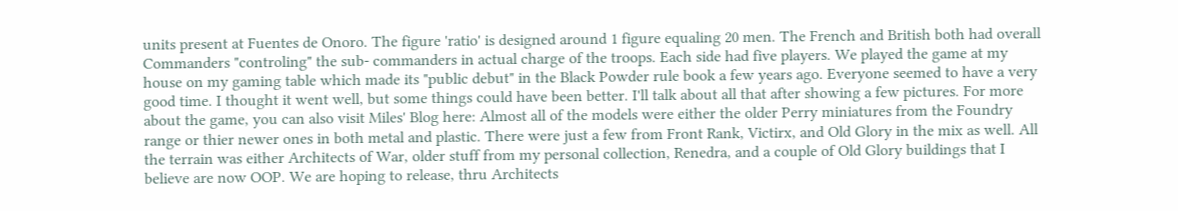units present at Fuentes de Onoro. The figure 'ratio' is designed around 1 figure equaling 20 men. The French and British both had overall Commanders "controling" the sub- commanders in actual charge of the troops. Each side had five players. We played the game at my house on my gaming table which made its "public debut" in the Black Powder rule book a few years ago. Everyone seemed to have a very good time. I thought it went well, but some things could have been better. I'll talk about all that after showing a few pictures. For more about the game, you can also visit Miles' Blog here: Almost all of the models were either the older Perry miniatures from the Foundry range or thier newer ones in both metal and plastic. There were just a few from Front Rank, Victirx, and Old Glory in the mix as well. All the terrain was either Architects of War, older stuff from my personal collection, Renedra, and a couple of Old Glory buildings that I believe are now OOP. We are hoping to release, thru Architects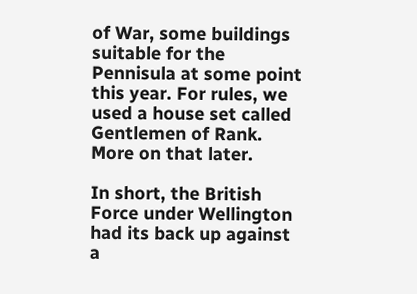of War, some buildings suitable for the Pennisula at some point this year. For rules, we used a house set called Gentlemen of Rank. More on that later.

In short, the British Force under Wellington had its back up against a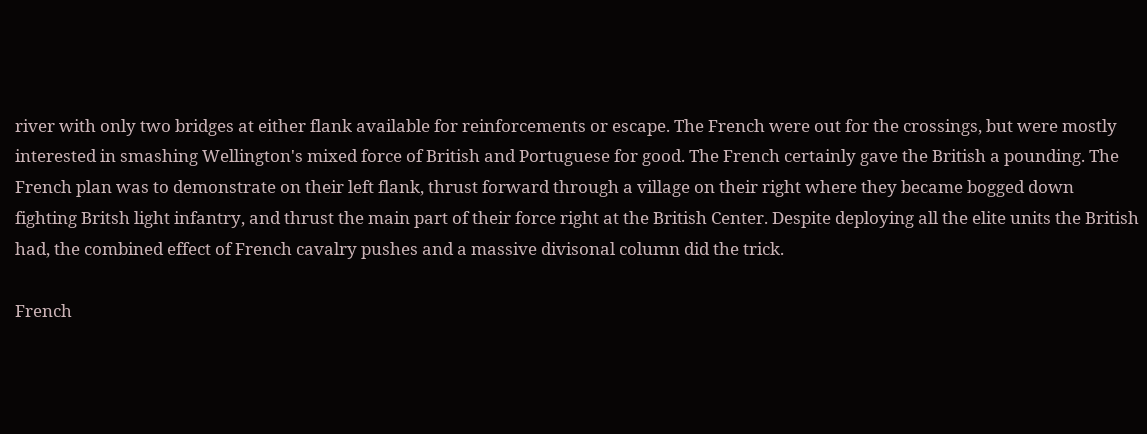river with only two bridges at either flank available for reinforcements or escape. The French were out for the crossings, but were mostly interested in smashing Wellington's mixed force of British and Portuguese for good. The French certainly gave the British a pounding. The French plan was to demonstrate on their left flank, thrust forward through a village on their right where they became bogged down fighting Britsh light infantry, and thrust the main part of their force right at the British Center. Despite deploying all the elite units the British had, the combined effect of French cavalry pushes and a massive divisonal column did the trick.

French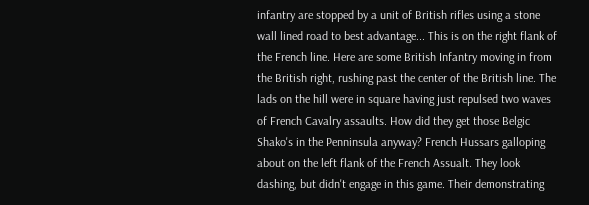infantry are stopped by a unit of British rifles using a stone wall lined road to best advantage... This is on the right flank of the French line. Here are some British Infantry moving in from the British right, rushing past the center of the British line. The lads on the hill were in square having just repulsed two waves of French Cavalry assaults. How did they get those Belgic Shako's in the Penninsula anyway? French Hussars galloping about on the left flank of the French Assualt. They look dashing, but didn't engage in this game. Their demonstrating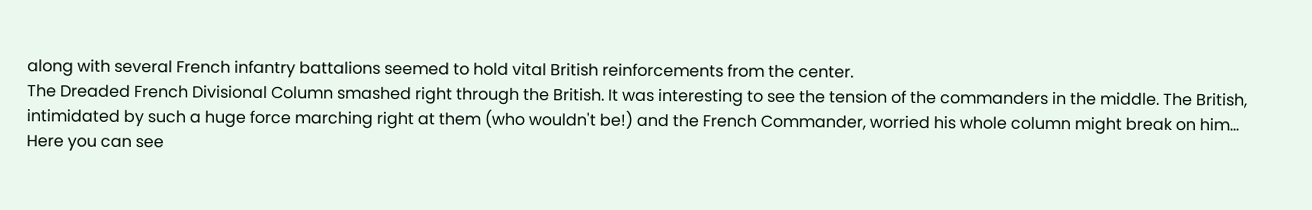along with several French infantry battalions seemed to hold vital British reinforcements from the center.
The Dreaded French Divisional Column smashed right through the British. It was interesting to see the tension of the commanders in the middle. The British, intimidated by such a huge force marching right at them (who wouldn't be!) and the French Commander, worried his whole column might break on him...
Here you can see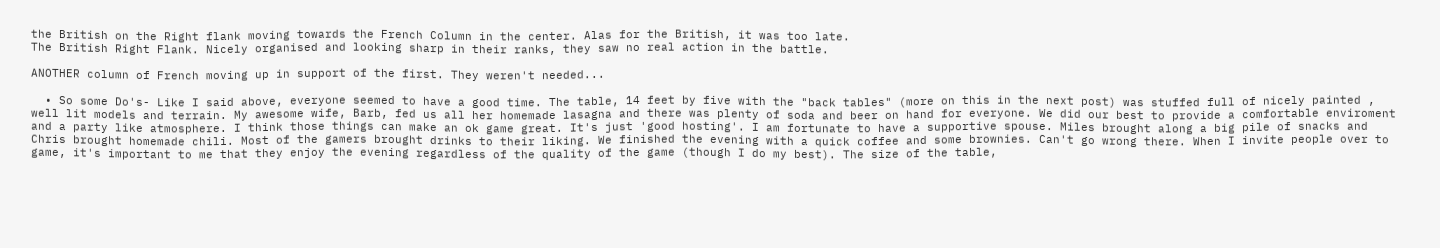the British on the Right flank moving towards the French Column in the center. Alas for the British, it was too late.
The British Right Flank. Nicely organised and looking sharp in their ranks, they saw no real action in the battle.

ANOTHER column of French moving up in support of the first. They weren't needed...

  • So some Do's- Like I said above, everyone seemed to have a good time. The table, 14 feet by five with the "back tables" (more on this in the next post) was stuffed full of nicely painted , well lit models and terrain. My awesome wife, Barb, fed us all her homemade lasagna and there was plenty of soda and beer on hand for everyone. We did our best to provide a comfortable enviroment and a party like atmosphere. I think those things can make an ok game great. It's just 'good hosting'. I am fortunate to have a supportive spouse. Miles brought along a big pile of snacks and Chris brought homemade chili. Most of the gamers brought drinks to their liking. We finished the evening with a quick coffee and some brownies. Can't go wrong there. When I invite people over to game, it's important to me that they enjoy the evening regardless of the quality of the game (though I do my best). The size of the table,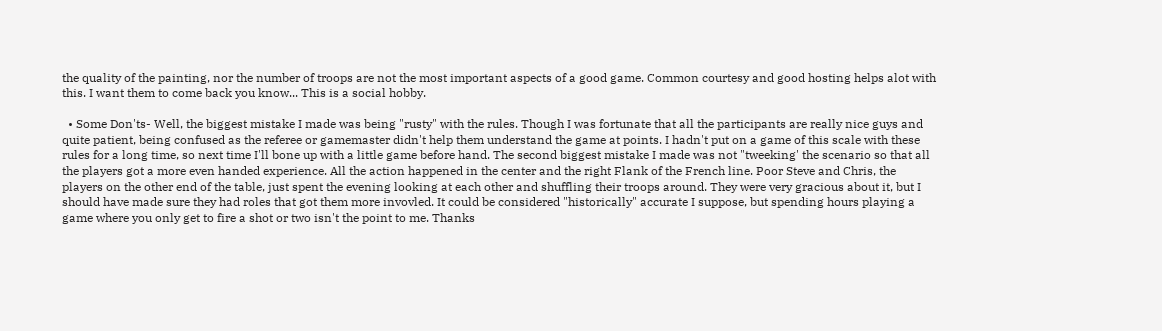the quality of the painting, nor the number of troops are not the most important aspects of a good game. Common courtesy and good hosting helps alot with this. I want them to come back you know... This is a social hobby.

  • Some Don'ts- Well, the biggest mistake I made was being "rusty" with the rules. Though I was fortunate that all the participants are really nice guys and quite patient, being confused as the referee or gamemaster didn't help them understand the game at points. I hadn't put on a game of this scale with these rules for a long time, so next time I'll bone up with a little game before hand. The second biggest mistake I made was not "tweeking' the scenario so that all the players got a more even handed experience. All the action happened in the center and the right Flank of the French line. Poor Steve and Chris, the players on the other end of the table, just spent the evening looking at each other and shuffling their troops around. They were very gracious about it, but I should have made sure they had roles that got them more invovled. It could be considered "historically" accurate I suppose, but spending hours playing a game where you only get to fire a shot or two isn't the point to me. Thanks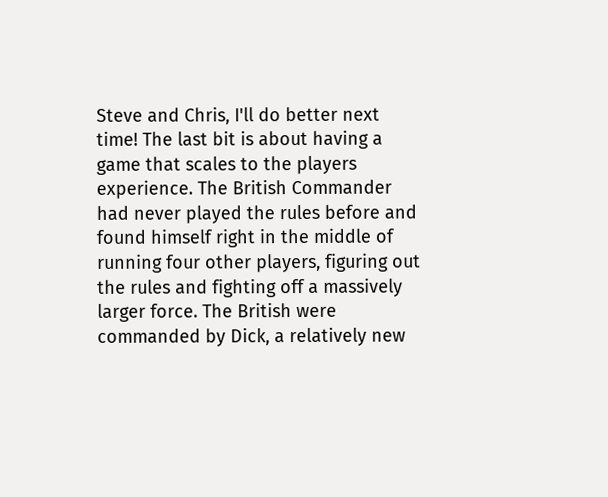Steve and Chris, I'll do better next time! The last bit is about having a game that scales to the players experience. The British Commander had never played the rules before and found himself right in the middle of running four other players, figuring out the rules and fighting off a massively larger force. The British were commanded by Dick, a relatively new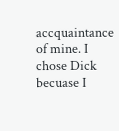accquaintance of mine. I chose Dick becuase I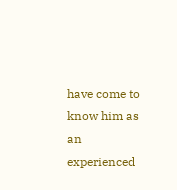have come to know him as an experienced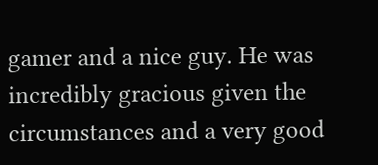gamer and a nice guy. He was incredibly gracious given the circumstances and a very good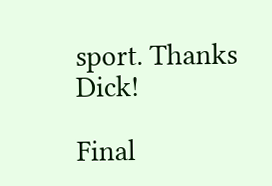sport. Thanks Dick!

Final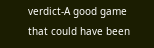verdict-A good game that could have been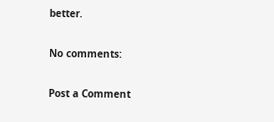better.

No comments:

Post a Comment